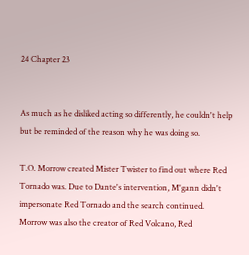24 Chapter 23


As much as he disliked acting so differently, he couldn't help but be reminded of the reason why he was doing so.

T.O. Morrow created Mister Twister to find out where Red Tornado was. Due to Dante's intervention, M'gann didn't impersonate Red Tornado and the search continued. Morrow was also the creator of Red Volcano, Red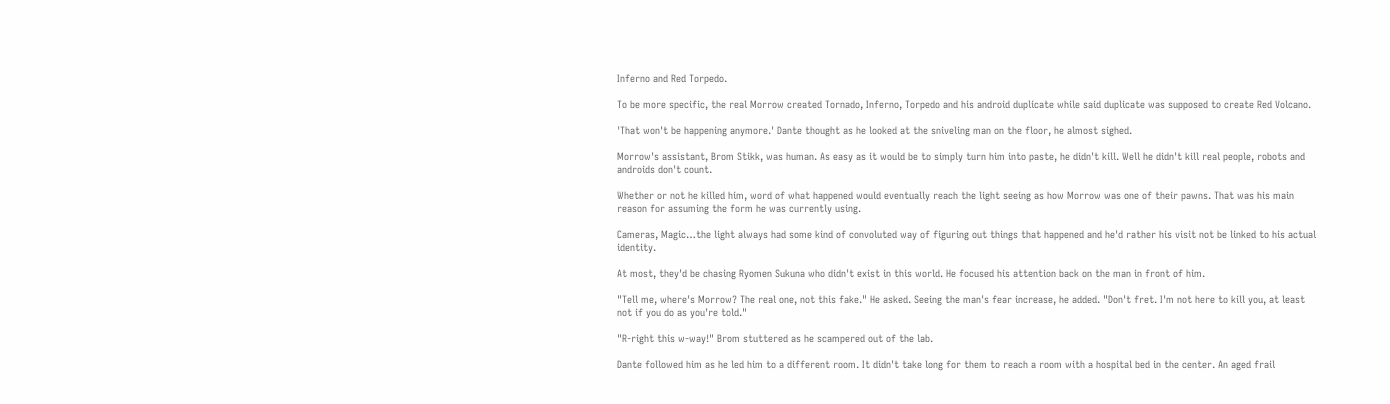Inferno and Red Torpedo.

To be more specific, the real Morrow created Tornado, Inferno, Torpedo and his android duplicate while said duplicate was supposed to create Red Volcano.

'That won't be happening anymore.' Dante thought as he looked at the sniveling man on the floor, he almost sighed.

Morrow's assistant, Brom Stikk, was human. As easy as it would be to simply turn him into paste, he didn't kill. Well he didn't kill real people, robots and androids don't count.

Whether or not he killed him, word of what happened would eventually reach the light seeing as how Morrow was one of their pawns. That was his main reason for assuming the form he was currently using.

Cameras, Magic…the light always had some kind of convoluted way of figuring out things that happened and he'd rather his visit not be linked to his actual identity.

At most, they'd be chasing Ryomen Sukuna who didn't exist in this world. He focused his attention back on the man in front of him.

"Tell me, where's Morrow? The real one, not this fake." He asked. Seeing the man's fear increase, he added. "Don't fret. I'm not here to kill you, at least not if you do as you're told."

"R-right this w-way!" Brom stuttered as he scampered out of the lab.

Dante followed him as he led him to a different room. It didn't take long for them to reach a room with a hospital bed in the center. An aged frail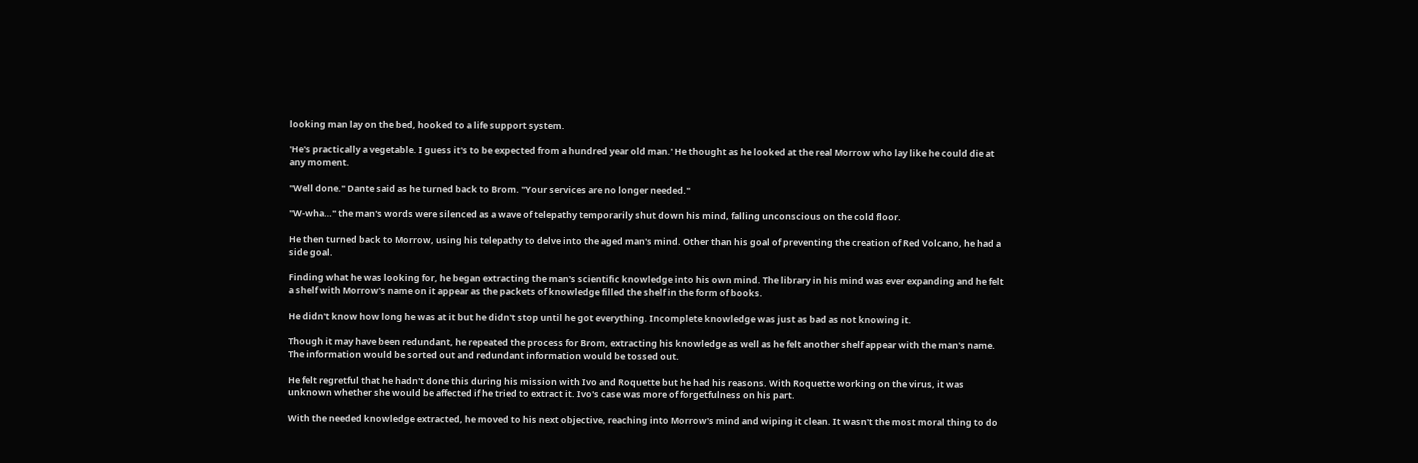looking man lay on the bed, hooked to a life support system.

'He's practically a vegetable. I guess it's to be expected from a hundred year old man.' He thought as he looked at the real Morrow who lay like he could die at any moment.

"Well done." Dante said as he turned back to Brom. "Your services are no longer needed."

"W-wha…" the man's words were silenced as a wave of telepathy temporarily shut down his mind, falling unconscious on the cold floor.

He then turned back to Morrow, using his telepathy to delve into the aged man's mind. Other than his goal of preventing the creation of Red Volcano, he had a side goal.

Finding what he was looking for, he began extracting the man's scientific knowledge into his own mind. The library in his mind was ever expanding and he felt a shelf with Morrow's name on it appear as the packets of knowledge filled the shelf in the form of books.

He didn't know how long he was at it but he didn't stop until he got everything. Incomplete knowledge was just as bad as not knowing it.

Though it may have been redundant, he repeated the process for Brom, extracting his knowledge as well as he felt another shelf appear with the man's name. The information would be sorted out and redundant information would be tossed out.

He felt regretful that he hadn't done this during his mission with Ivo and Roquette but he had his reasons. With Roquette working on the virus, it was unknown whether she would be affected if he tried to extract it. Ivo's case was more of forgetfulness on his part.

With the needed knowledge extracted, he moved to his next objective, reaching into Morrow's mind and wiping it clean. It wasn't the most moral thing to do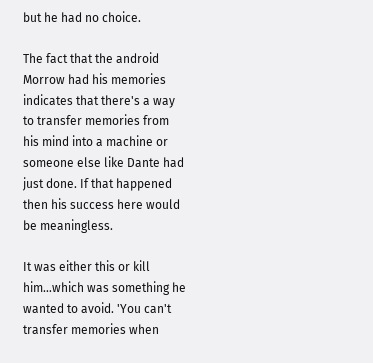but he had no choice.

The fact that the android Morrow had his memories indicates that there's a way to transfer memories from his mind into a machine or someone else like Dante had just done. If that happened then his success here would be meaningless.

It was either this or kill him…which was something he wanted to avoid. 'You can't transfer memories when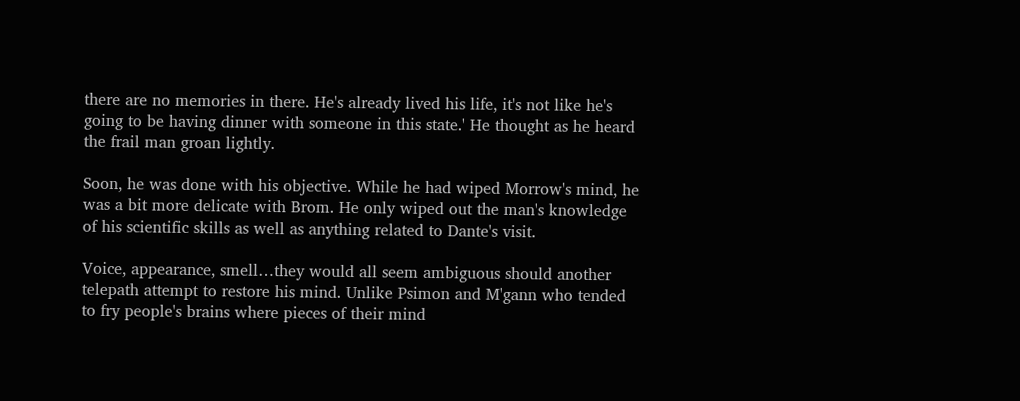there are no memories in there. He's already lived his life, it's not like he's going to be having dinner with someone in this state.' He thought as he heard the frail man groan lightly.

Soon, he was done with his objective. While he had wiped Morrow's mind, he was a bit more delicate with Brom. He only wiped out the man's knowledge of his scientific skills as well as anything related to Dante's visit.

Voice, appearance, smell…they would all seem ambiguous should another telepath attempt to restore his mind. Unlike Psimon and M'gann who tended to fry people's brains where pieces of their mind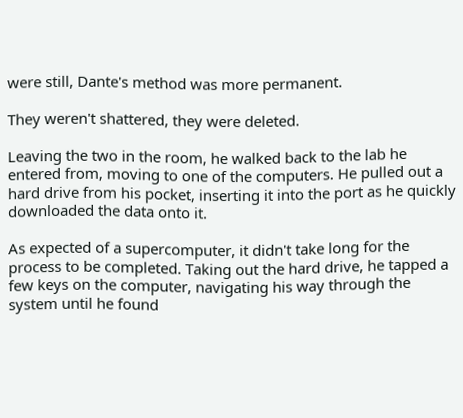were still, Dante's method was more permanent.

They weren't shattered, they were deleted.

Leaving the two in the room, he walked back to the lab he entered from, moving to one of the computers. He pulled out a hard drive from his pocket, inserting it into the port as he quickly downloaded the data onto it.

As expected of a supercomputer, it didn't take long for the process to be completed. Taking out the hard drive, he tapped a few keys on the computer, navigating his way through the system until he found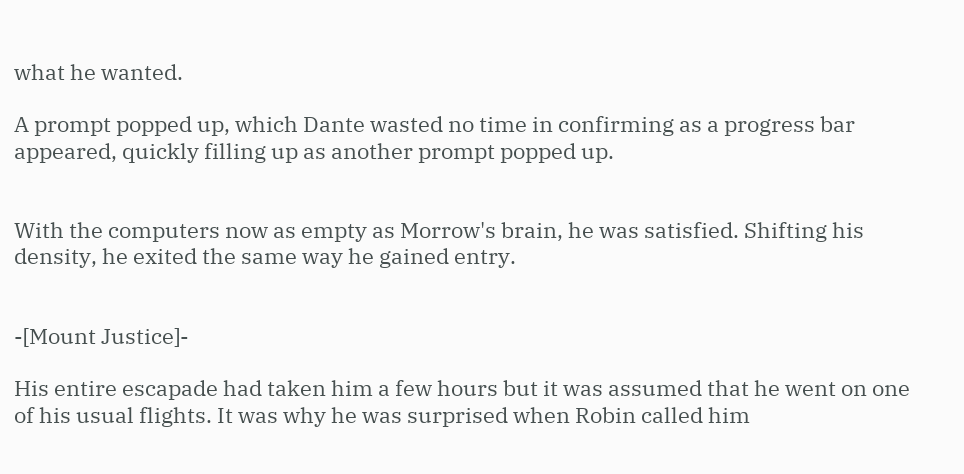what he wanted.

A prompt popped up, which Dante wasted no time in confirming as a progress bar appeared, quickly filling up as another prompt popped up.


With the computers now as empty as Morrow's brain, he was satisfied. Shifting his density, he exited the same way he gained entry.


-[Mount Justice]-

His entire escapade had taken him a few hours but it was assumed that he went on one of his usual flights. It was why he was surprised when Robin called him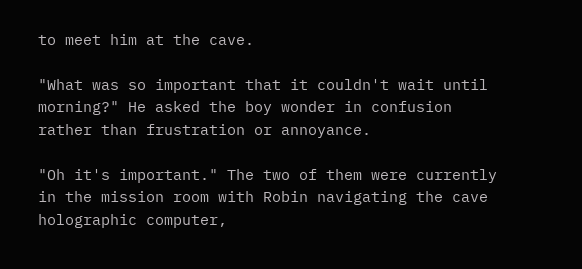to meet him at the cave.

"What was so important that it couldn't wait until morning?" He asked the boy wonder in confusion rather than frustration or annoyance.

"Oh it's important." The two of them were currently in the mission room with Robin navigating the cave holographic computer,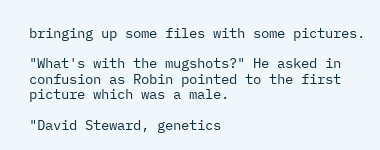bringing up some files with some pictures.

"What's with the mugshots?" He asked in confusion as Robin pointed to the first picture which was a male.

"David Steward, genetics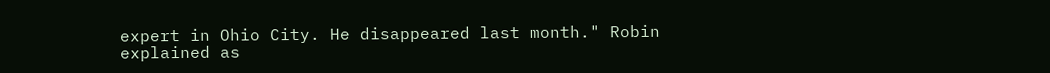expert in Ohio City. He disappeared last month." Robin explained as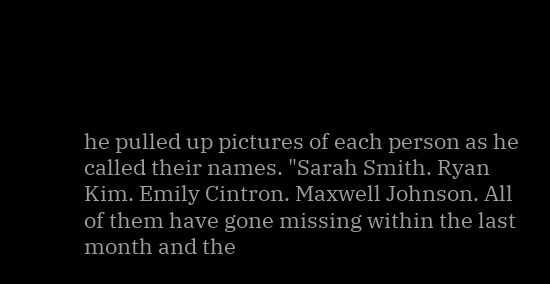he pulled up pictures of each person as he called their names. "Sarah Smith. Ryan Kim. Emily Cintron. Maxwell Johnson. All of them have gone missing within the last month and the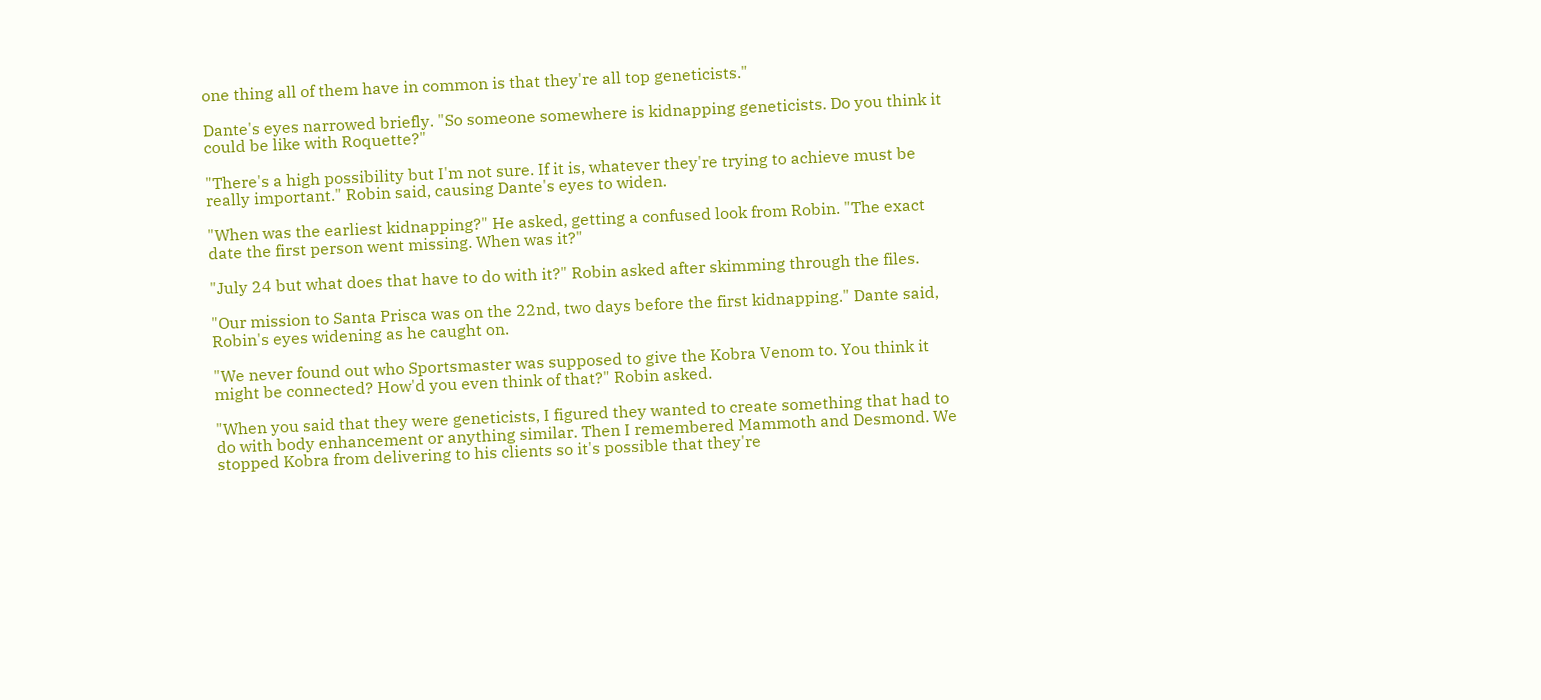one thing all of them have in common is that they're all top geneticists."

Dante's eyes narrowed briefly. "So someone somewhere is kidnapping geneticists. Do you think it could be like with Roquette?"

"There's a high possibility but I'm not sure. If it is, whatever they're trying to achieve must be really important." Robin said, causing Dante's eyes to widen.

"When was the earliest kidnapping?" He asked, getting a confused look from Robin. "The exact date the first person went missing. When was it?"

"July 24 but what does that have to do with it?" Robin asked after skimming through the files.

"Our mission to Santa Prisca was on the 22nd, two days before the first kidnapping." Dante said, Robin's eyes widening as he caught on.

"We never found out who Sportsmaster was supposed to give the Kobra Venom to. You think it might be connected? How'd you even think of that?" Robin asked.

"When you said that they were geneticists, I figured they wanted to create something that had to do with body enhancement or anything similar. Then I remembered Mammoth and Desmond. We stopped Kobra from delivering to his clients so it's possible that they're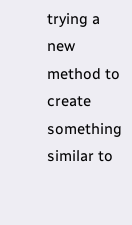trying a new method to create something similar to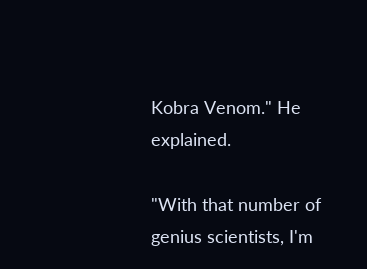Kobra Venom." He explained.

"With that number of genius scientists, I'm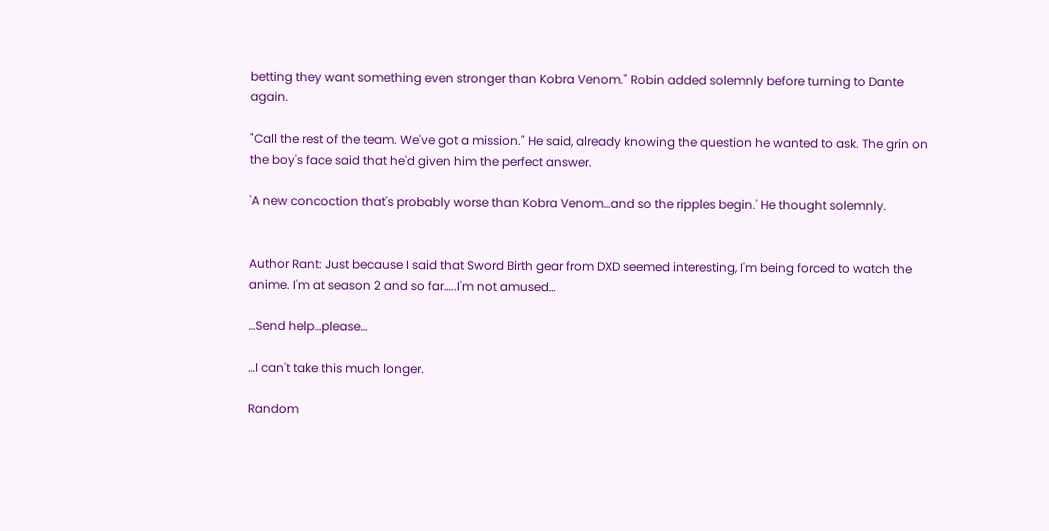betting they want something even stronger than Kobra Venom." Robin added solemnly before turning to Dante again.

"Call the rest of the team. We've got a mission." He said, already knowing the question he wanted to ask. The grin on the boy's face said that he'd given him the perfect answer.

'A new concoction that's probably worse than Kobra Venom…and so the ripples begin.' He thought solemnly.


Author Rant: Just because I said that Sword Birth gear from DXD seemed interesting, I'm being forced to watch the anime. I'm at season 2 and so far…..I'm not amused…

…Send help…please…

…I can't take this much longer.

Random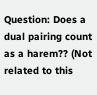Question: Does a dual pairing count as a harem?? (Not related to this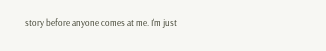story before anyone comes at me. I'm just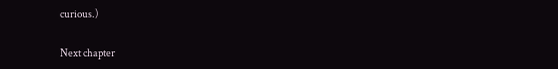curious.)

Next chapter